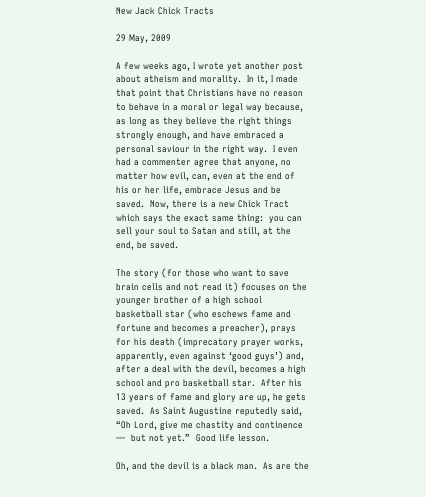New Jack Chick Tracts

29 May, 2009

A few weeks ago, I wrote yet another post about atheism and morality.  In it, I made that point that Christians have no reason to behave in a moral or legal way because, as long as they believe the right things strongly enough, and have embraced a personal saviour in the right way.  I even had a commenter agree that anyone, no matter how evil, can, even at the end of his or her life, embrace Jesus and be saved.  Now, there is a new Chick Tract which says the exact same thing:  you can sell your soul to Satan and still, at the end, be saved.

The story (for those who want to save brain cells and not read it) focuses on the younger brother of a high school basketball star (who eschews fame and fortune and becomes a preacher), prays for his death (imprecatory prayer works, apparently, even against ‘good guys’) and, after a deal with the devil, becomes a high school and pro basketball star.  After his 13 years of fame and glory are up, he gets saved.  As Saint Augustine reputedly said, “Oh Lord, give me chastity and continence —  but not yet.”  Good life lesson.

Oh, and the devil is a black man.  As are the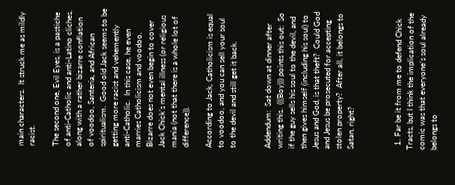main characters.  It struck me as mildly racist.

The second one, Evil Eyes, is a pastiche of anti-Catholic and anti-Latino cliches, along with a rather bizarre conflation of voodoo, Santeria, and African spiritualism.  Good old Jack seems to be getting more racist and vehemently anti-Catholic.  In this case, he even marries Catholicism and voodoo.  Bizarre does not even begin to cover Jack Chick’s mental illness (or religious mania (not that there is a whole lot of difference)).

According to Jack, Catholicism is equal to voodoo, and you can sell your soul to the devil and still get it back.


Addendum:  Sat down at dinner after writing this.  (((Boy))) points this out:  So if the guy sells his soul to the devil, and then gives himself (including his soul) to Jesus and God, is that theft?  Could God and Jesus be prosecuted for accepting stolen property?  After all, it belongs to Satan, right?



  1. Far be it from me to defend Chick Tracts, but I think the implication of the comic was that everyone’s soul already belongs to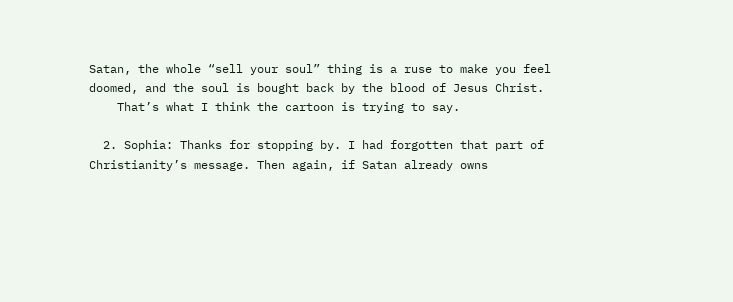Satan, the whole “sell your soul” thing is a ruse to make you feel doomed, and the soul is bought back by the blood of Jesus Christ.
    That’s what I think the cartoon is trying to say.

  2. Sophia: Thanks for stopping by. I had forgotten that part of Christianity’s message. Then again, if Satan already owns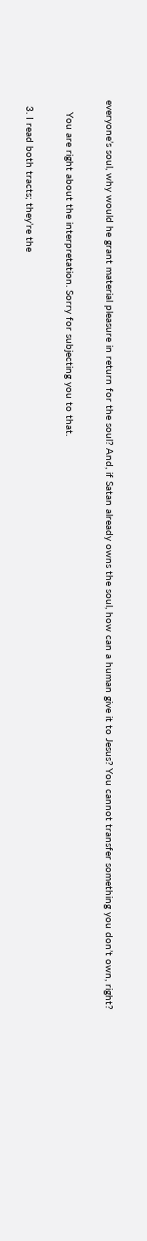everyone’s soul, why would he grant material pleasure in return for the soul? And, if Satan already owns the soul, how can a human give it to Jesus? You cannot transfer something you don’t own, right?

    You are right about the interpretation. Sorry for subjecting you to that.

  3. I read both tracts; they’re the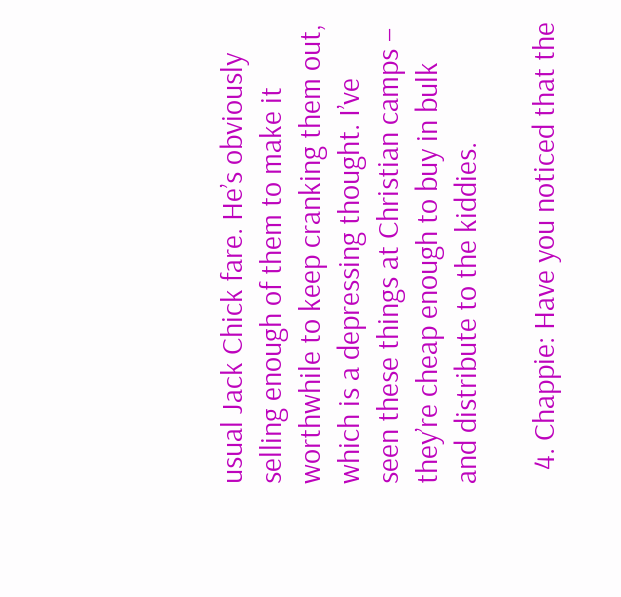usual Jack Chick fare. He’s obviously selling enough of them to make it worthwhile to keep cranking them out, which is a depressing thought. I’ve seen these things at Christian camps – they’re cheap enough to buy in bulk and distribute to the kiddies.

  4. Chappie: Have you noticed that the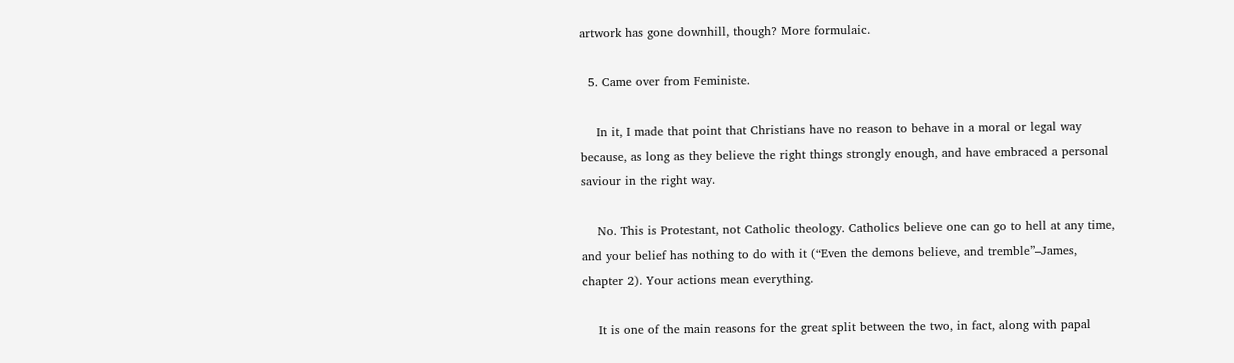artwork has gone downhill, though? More formulaic.

  5. Came over from Feministe.

    In it, I made that point that Christians have no reason to behave in a moral or legal way because, as long as they believe the right things strongly enough, and have embraced a personal saviour in the right way.

    No. This is Protestant, not Catholic theology. Catholics believe one can go to hell at any time, and your belief has nothing to do with it (“Even the demons believe, and tremble”–James, chapter 2). Your actions mean everything.

    It is one of the main reasons for the great split between the two, in fact, along with papal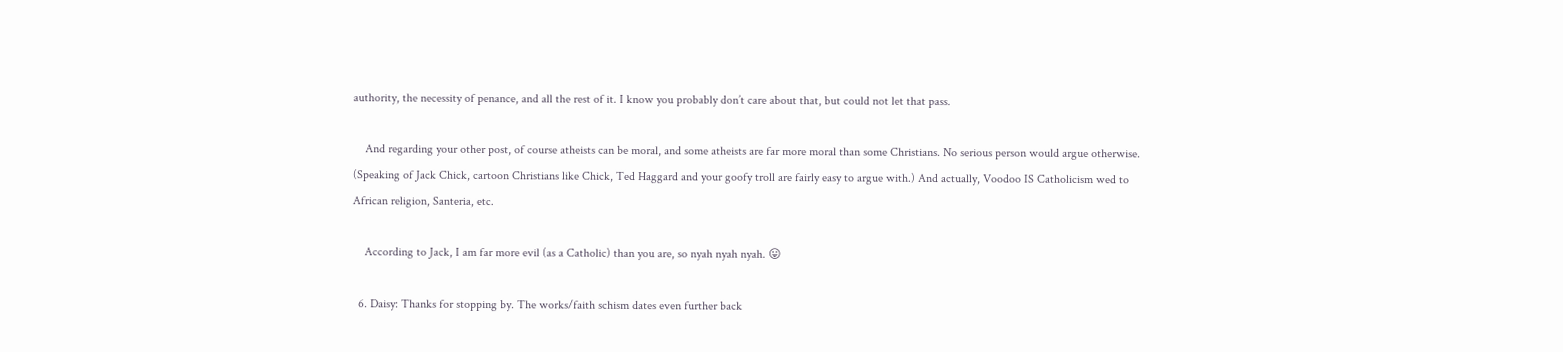authority, the necessity of penance, and all the rest of it. I know you probably don’t care about that, but could not let that pass.

    And regarding your other post, of course atheists can be moral, and some atheists are far more moral than some Christians. No serious person would argue otherwise. (Speaking of Jack Chick, cartoon Christians like Chick, Ted Haggard and your goofy troll are fairly easy to argue with.) And actually, Voodoo IS Catholicism wed to African religion, Santeria, etc.

    According to Jack, I am far more evil (as a Catholic) than you are, so nyah nyah nyah. 😛

  6. Daisy: Thanks for stopping by. The works/faith schism dates even further back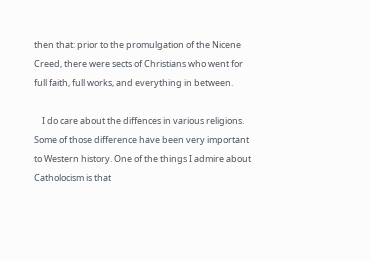then that: prior to the promulgation of the Nicene Creed, there were sects of Christians who went for full faith, full works, and everything in between.

    I do care about the diffences in various religions. Some of those difference have been very important to Western history. One of the things I admire about Catholocism is that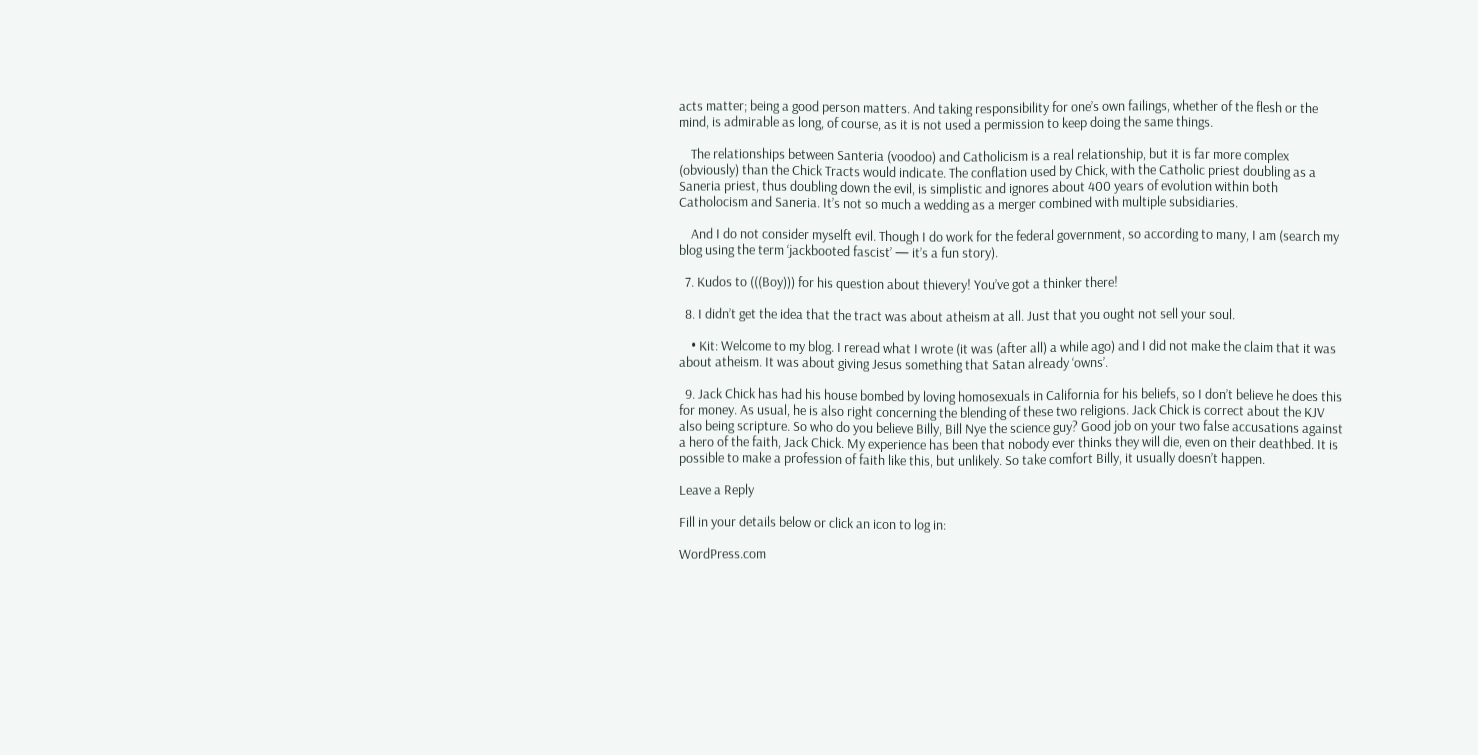acts matter; being a good person matters. And taking responsibility for one’s own failings, whether of the flesh or the mind, is admirable as long, of course, as it is not used a permission to keep doing the same things.

    The relationships between Santeria (voodoo) and Catholicism is a real relationship, but it is far more complex (obviously) than the Chick Tracts would indicate. The conflation used by Chick, with the Catholic priest doubling as a Saneria priest, thus doubling down the evil, is simplistic and ignores about 400 years of evolution within both Catholocism and Saneria. It’s not so much a wedding as a merger combined with multiple subsidiaries.

    And I do not consider myselft evil. Though I do work for the federal government, so according to many, I am (search my blog using the term ‘jackbooted fascist’ — it’s a fun story).

  7. Kudos to (((Boy))) for his question about thievery! You’ve got a thinker there!

  8. I didn’t get the idea that the tract was about atheism at all. Just that you ought not sell your soul.

    • Kit: Welcome to my blog. I reread what I wrote (it was (after all) a while ago) and I did not make the claim that it was about atheism. It was about giving Jesus something that Satan already ‘owns’.

  9. Jack Chick has had his house bombed by loving homosexuals in California for his beliefs, so I don’t believe he does this for money. As usual, he is also right concerning the blending of these two religions. Jack Chick is correct about the KJV also being scripture. So who do you believe Billy, Bill Nye the science guy? Good job on your two false accusations against a hero of the faith, Jack Chick. My experience has been that nobody ever thinks they will die, even on their deathbed. It is possible to make a profession of faith like this, but unlikely. So take comfort Billy, it usually doesn’t happen.

Leave a Reply

Fill in your details below or click an icon to log in:

WordPress.com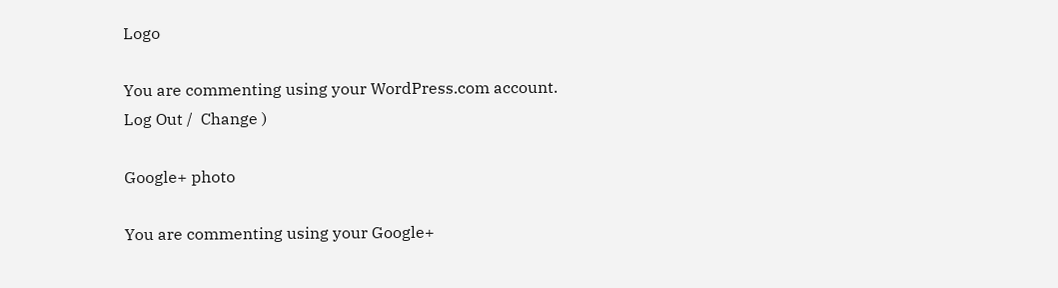Logo

You are commenting using your WordPress.com account. Log Out /  Change )

Google+ photo

You are commenting using your Google+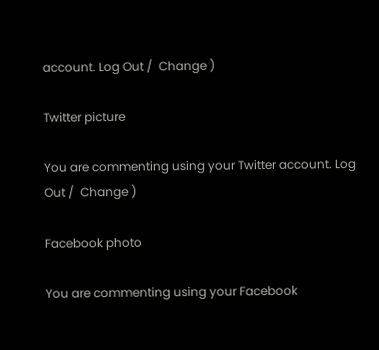account. Log Out /  Change )

Twitter picture

You are commenting using your Twitter account. Log Out /  Change )

Facebook photo

You are commenting using your Facebook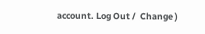account. Log Out /  Change )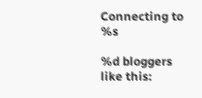Connecting to %s

%d bloggers like this: